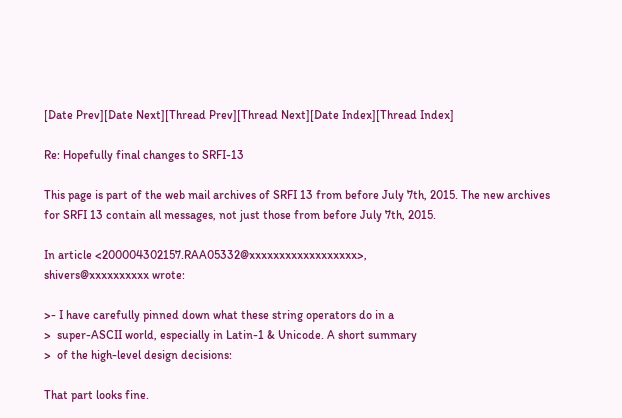[Date Prev][Date Next][Thread Prev][Thread Next][Date Index][Thread Index]

Re: Hopefully final changes to SRFI-13

This page is part of the web mail archives of SRFI 13 from before July 7th, 2015. The new archives for SRFI 13 contain all messages, not just those from before July 7th, 2015.

In article <200004302157.RAA05332@xxxxxxxxxxxxxxxxxx>,
shivers@xxxxxxxxxx wrote:

>- I have carefully pinned down what these string operators do in a
>  super-ASCII world, especially in Latin-1 & Unicode. A short summary
>  of the high-level design decisions:

That part looks fine.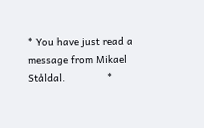* You have just read a message from Mikael Ståldal.              *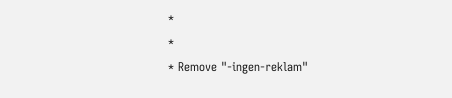*                                                                *
* Remove "-ingen-reklam"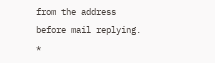from the address before mail replying.  *